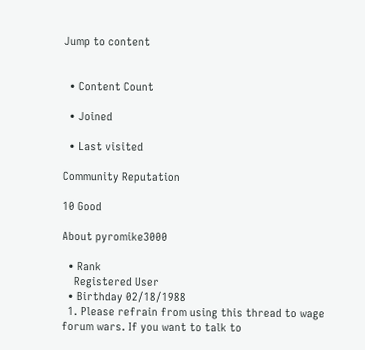Jump to content


  • Content Count

  • Joined

  • Last visited

Community Reputation

10 Good

About pyromike3000

  • Rank
    Registered User
  • Birthday 02/18/1988
  1. Please refrain from using this thread to wage forum wars. If you want to talk to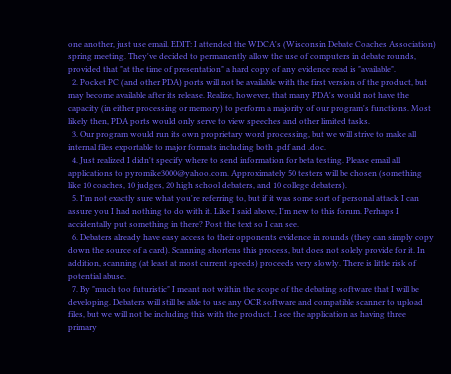one another, just use email. EDIT: I attended the WDCA's (Wisconsin Debate Coaches Association) spring meeting. They've decided to permanently allow the use of computers in debate rounds, provided that "at the time of presentation" a hard copy of any evidence read is "available".
  2. Pocket PC (and other PDA) ports will not be available with the first version of the product, but may become available after its release. Realize, however, that many PDA's would not have the capacity (in either processing or memory) to perform a majority of our program's functions. Most likely then, PDA ports would only serve to view speeches and other limited tasks.
  3. Our program would run its own proprietary word processing, but we will strive to make all internal files exportable to major formats including both .pdf and .doc.
  4. Just realized I didn't specify where to send information for beta testing. Please email all applications to pyromike3000@yahoo.com. Approximately 50 testers will be chosen (something like 10 coaches, 10 judges, 20 high school debaters, and 10 college debaters).
  5. I'm not exactly sure what you're referring to, but if it was some sort of personal attack I can assure you I had nothing to do with it. Like I said above, I'm new to this forum. Perhaps I accidentally put something in there? Post the text so I can see.
  6. Debaters already have easy access to their opponents evidence in rounds (they can simply copy down the source of a card). Scanning shortens this process, but does not solely provide for it. In addition, scanning (at least at most current speeds) proceeds very slowly. There is little risk of potential abuse.
  7. By "much too futuristic" I meant not within the scope of the debating software that I will be developing. Debaters will still be able to use any OCR software and compatible scanner to upload files, but we will not be including this with the product. I see the application as having three primary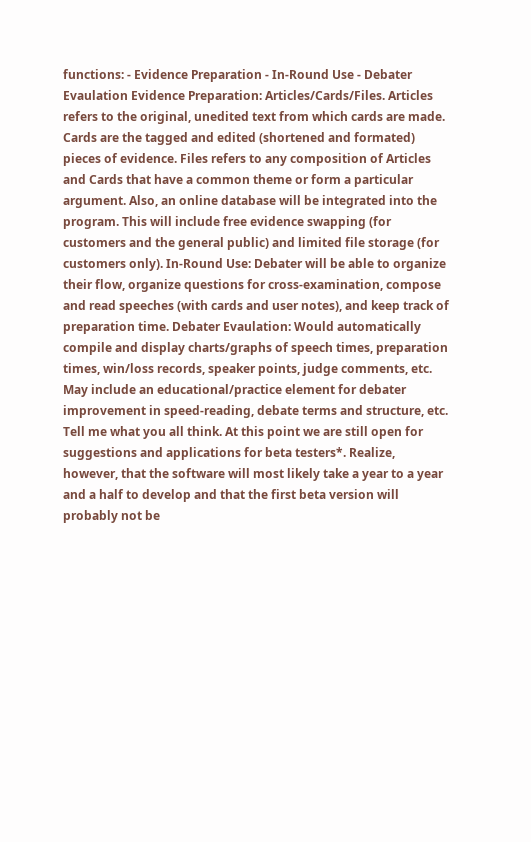functions: - Evidence Preparation - In-Round Use - Debater Evaulation Evidence Preparation: Articles/Cards/Files. Articles refers to the original, unedited text from which cards are made. Cards are the tagged and edited (shortened and formated) pieces of evidence. Files refers to any composition of Articles and Cards that have a common theme or form a particular argument. Also, an online database will be integrated into the program. This will include free evidence swapping (for customers and the general public) and limited file storage (for customers only). In-Round Use: Debater will be able to organize their flow, organize questions for cross-examination, compose and read speeches (with cards and user notes), and keep track of preparation time. Debater Evaulation: Would automatically compile and display charts/graphs of speech times, preparation times, win/loss records, speaker points, judge comments, etc. May include an educational/practice element for debater improvement in speed-reading, debate terms and structure, etc. Tell me what you all think. At this point we are still open for suggestions and applications for beta testers*. Realize, however, that the software will most likely take a year to a year and a half to develop and that the first beta version will probably not be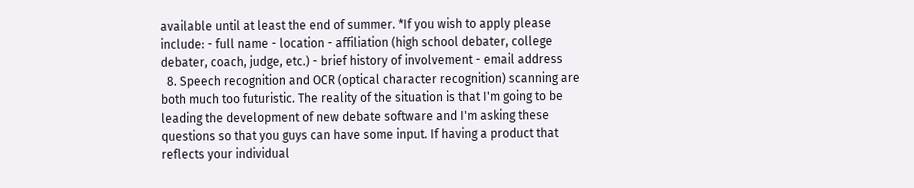available until at least the end of summer. *If you wish to apply please include: - full name - location - affiliation (high school debater, college debater, coach, judge, etc.) - brief history of involvement - email address
  8. Speech recognition and OCR (optical character recognition) scanning are both much too futuristic. The reality of the situation is that I'm going to be leading the development of new debate software and I'm asking these questions so that you guys can have some input. If having a product that reflects your individual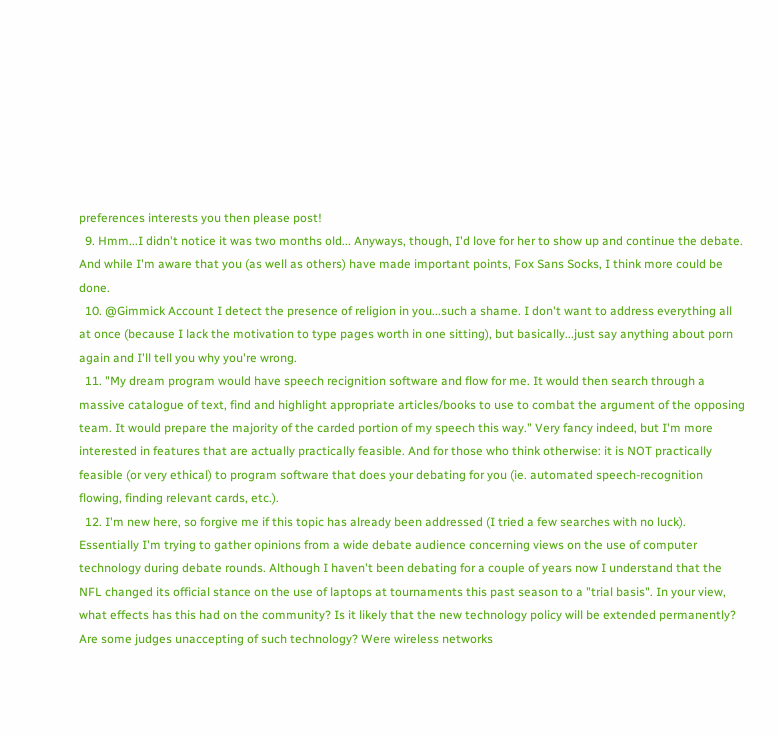preferences interests you then please post!
  9. Hmm...I didn't notice it was two months old... Anyways, though, I'd love for her to show up and continue the debate. And while I'm aware that you (as well as others) have made important points, Fox Sans Socks, I think more could be done.
  10. @Gimmick Account I detect the presence of religion in you...such a shame. I don't want to address everything all at once (because I lack the motivation to type pages worth in one sitting), but basically...just say anything about porn again and I'll tell you why you're wrong.
  11. "My dream program would have speech recignition software and flow for me. It would then search through a massive catalogue of text, find and highlight appropriate articles/books to use to combat the argument of the opposing team. It would prepare the majority of the carded portion of my speech this way." Very fancy indeed, but I'm more interested in features that are actually practically feasible. And for those who think otherwise: it is NOT practically feasible (or very ethical) to program software that does your debating for you (ie. automated speech-recognition flowing, finding relevant cards, etc.).
  12. I'm new here, so forgive me if this topic has already been addressed (I tried a few searches with no luck). Essentially I'm trying to gather opinions from a wide debate audience concerning views on the use of computer technology during debate rounds. Although I haven't been debating for a couple of years now I understand that the NFL changed its official stance on the use of laptops at tournaments this past season to a "trial basis". In your view, what effects has this had on the community? Is it likely that the new technology policy will be extended permanently? Are some judges unaccepting of such technology? Were wireless networks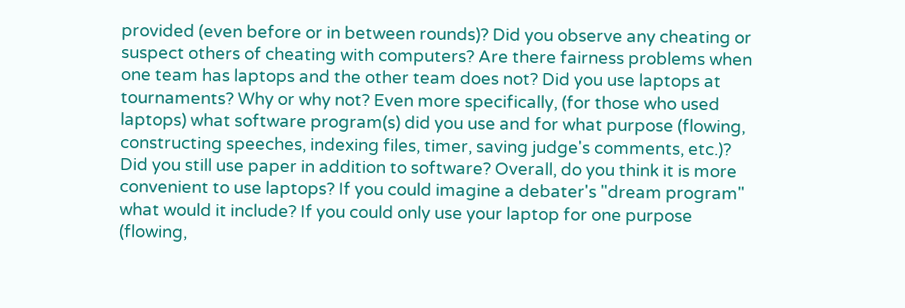provided (even before or in between rounds)? Did you observe any cheating or suspect others of cheating with computers? Are there fairness problems when one team has laptops and the other team does not? Did you use laptops at tournaments? Why or why not? Even more specifically, (for those who used laptops) what software program(s) did you use and for what purpose (flowing, constructing speeches, indexing files, timer, saving judge's comments, etc.)? Did you still use paper in addition to software? Overall, do you think it is more convenient to use laptops? If you could imagine a debater's "dream program" what would it include? If you could only use your laptop for one purpose (flowing,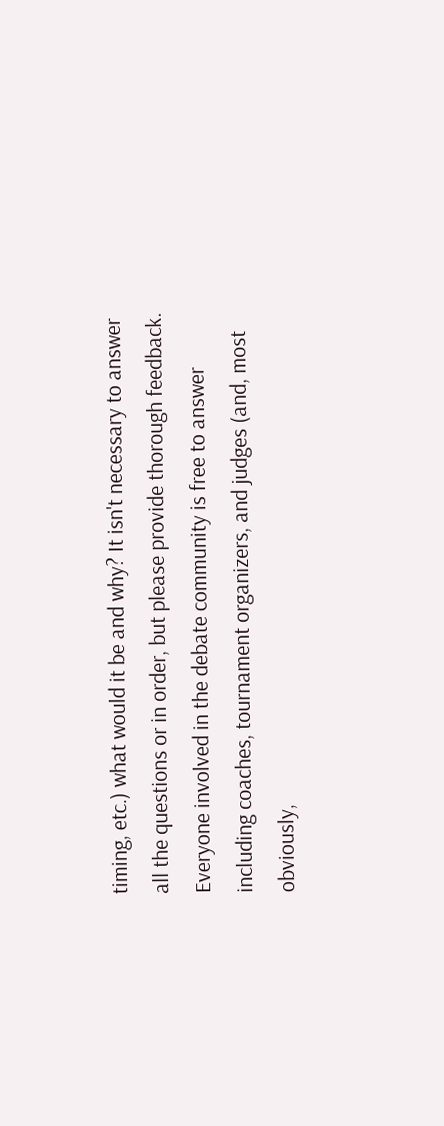timing, etc.) what would it be and why? It isn't necessary to answer all the questions or in order, but please provide thorough feedback. Everyone involved in the debate community is free to answer including coaches, tournament organizers, and judges (and, most obviously,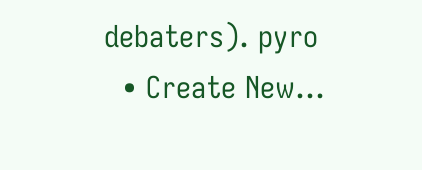debaters). pyro
  • Create New...